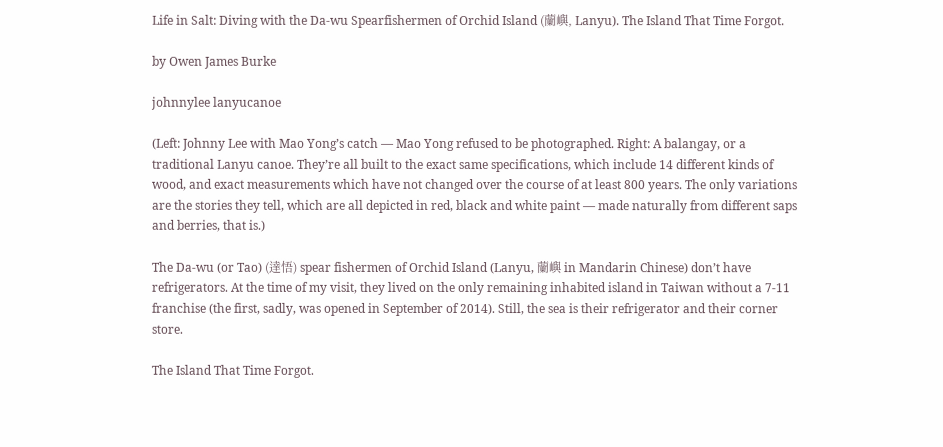Life in Salt: Diving with the Da-wu Spearfishermen of Orchid Island (蘭嶼, Lanyu). The Island That Time Forgot.

by Owen James Burke

johnnylee lanyucanoe

(Left: Johnny Lee with Mao Yong’s catch — Mao Yong refused to be photographed. Right: A balangay, or a traditional Lanyu canoe. They’re all built to the exact same specifications, which include 14 different kinds of wood, and exact measurements which have not changed over the course of at least 800 years. The only variations are the stories they tell, which are all depicted in red, black and white paint — made naturally from different saps and berries, that is.)

The Da-wu (or Tao) (達悟) spear fishermen of Orchid Island (Lanyu, 蘭嶼 in Mandarin Chinese) don’t have refrigerators. At the time of my visit, they lived on the only remaining inhabited island in Taiwan without a 7-11 franchise (the first, sadly, was opened in September of 2014). Still, the sea is their refrigerator and their corner store.

The Island That Time Forgot.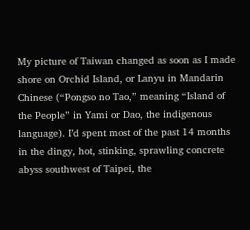My picture of Taiwan changed as soon as I made shore on Orchid Island, or Lanyu in Mandarin Chinese (“Pongso no Tao,” meaning “Island of the People” in Yami or Dao, the indigenous language). I’d spent most of the past 14 months in the dingy, hot, stinking, sprawling concrete abyss southwest of Taipei, the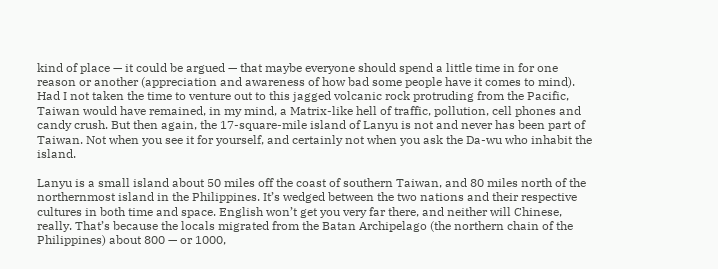kind of place — it could be argued — that maybe everyone should spend a little time in for one reason or another (appreciation and awareness of how bad some people have it comes to mind). Had I not taken the time to venture out to this jagged volcanic rock protruding from the Pacific, Taiwan would have remained, in my mind, a Matrix-like hell of traffic, pollution, cell phones and candy crush. But then again, the 17-square-mile island of Lanyu is not and never has been part of Taiwan. Not when you see it for yourself, and certainly not when you ask the Da-wu who inhabit the island.

Lanyu is a small island about 50 miles off the coast of southern Taiwan, and 80 miles north of the northernmost island in the Philippines. It’s wedged between the two nations and their respective cultures in both time and space. English won’t get you very far there, and neither will Chinese, really. That’s because the locals migrated from the Batan Archipelago (the northern chain of the Philippines) about 800 — or 1000,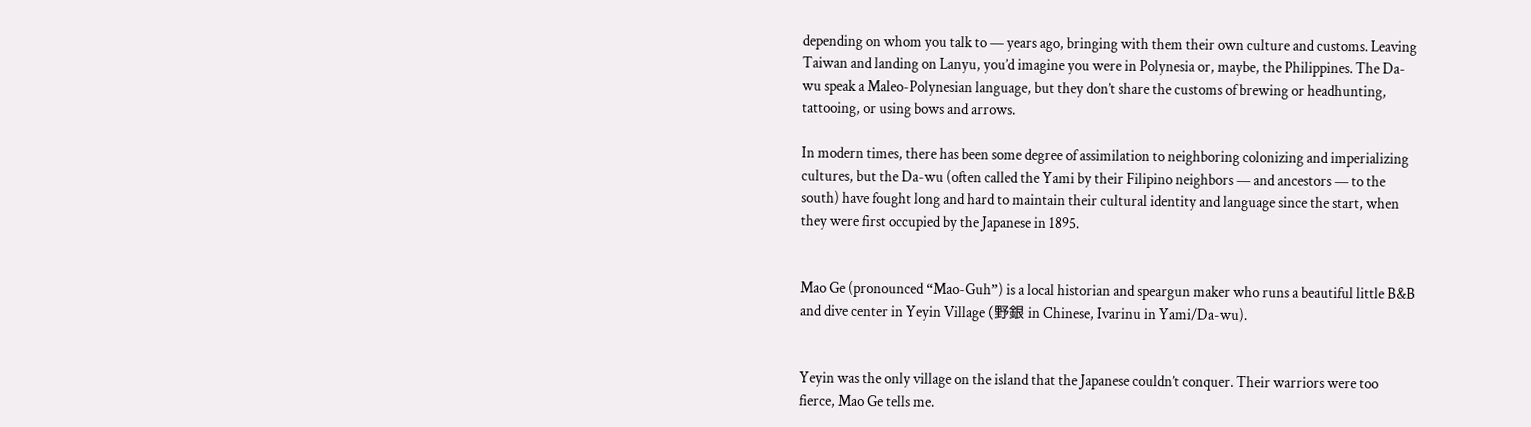depending on whom you talk to — years ago, bringing with them their own culture and customs. Leaving Taiwan and landing on Lanyu, you’d imagine you were in Polynesia or, maybe, the Philippines. The Da-wu speak a Maleo-Polynesian language, but they don’t share the customs of brewing or headhunting, tattooing, or using bows and arrows.

In modern times, there has been some degree of assimilation to neighboring colonizing and imperializing cultures, but the Da-wu (often called the Yami by their Filipino neighbors — and ancestors — to the south) have fought long and hard to maintain their cultural identity and language since the start, when they were first occupied by the Japanese in 1895.


Mao Ge (pronounced “Mao-Guh”) is a local historian and speargun maker who runs a beautiful little B&B and dive center in Yeyin Village (野銀 in Chinese, Ivarinu in Yami/Da-wu).


Yeyin was the only village on the island that the Japanese couldn’t conquer. Their warriors were too fierce, Mao Ge tells me.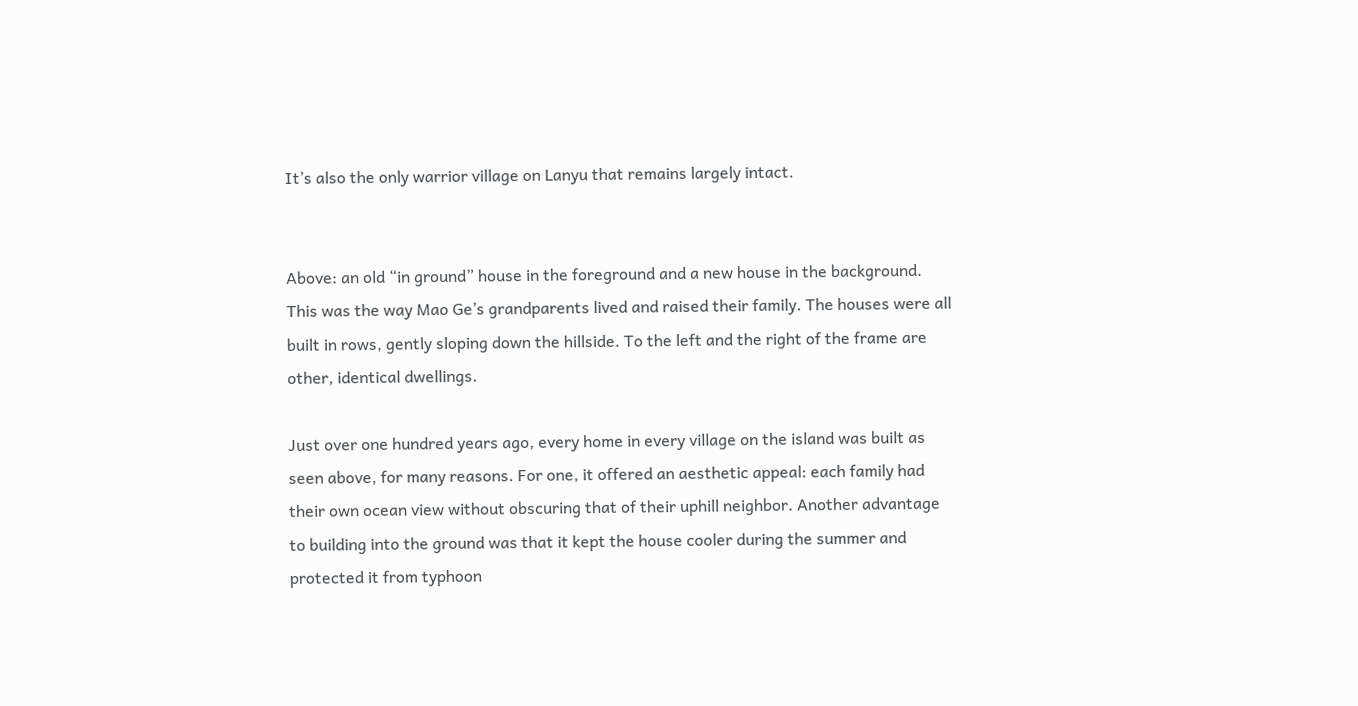It’s also the only warrior village on Lanyu that remains largely intact.


Above: an old “in ground” house in the foreground and a new house in the background. This was the way Mao Ge’s grandparents lived and raised their family. The houses were all built in rows, gently sloping down the hillside. To the left and the right of the frame are other, identical dwellings.

Just over one hundred years ago, every home in every village on the island was built as seen above, for many reasons. For one, it offered an aesthetic appeal: each family had their own ocean view without obscuring that of their uphill neighbor. Another advantage to building into the ground was that it kept the house cooler during the summer and protected it from typhoon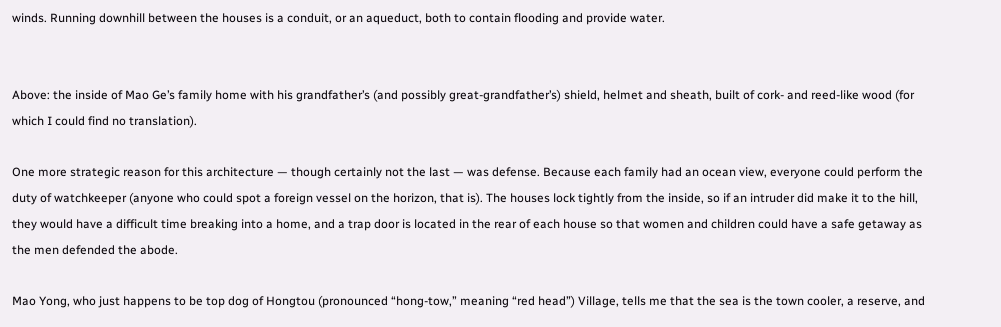winds. Running downhill between the houses is a conduit, or an aqueduct, both to contain flooding and provide water.


Above: the inside of Mao Ge’s family home with his grandfather’s (and possibly great-grandfather’s) shield, helmet and sheath, built of cork- and reed-like wood (for which I could find no translation).

One more strategic reason for this architecture — though certainly not the last — was defense. Because each family had an ocean view, everyone could perform the duty of watchkeeper (anyone who could spot a foreign vessel on the horizon, that is). The houses lock tightly from the inside, so if an intruder did make it to the hill, they would have a difficult time breaking into a home, and a trap door is located in the rear of each house so that women and children could have a safe getaway as the men defended the abode.

Mao Yong, who just happens to be top dog of Hongtou (pronounced “hong-tow,” meaning “red head”) Village, tells me that the sea is the town cooler, a reserve, and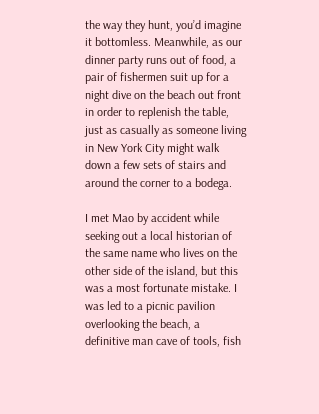the way they hunt, you’d imagine it bottomless. Meanwhile, as our dinner party runs out of food, a pair of fishermen suit up for a night dive on the beach out front in order to replenish the table, just as casually as someone living in New York City might walk down a few sets of stairs and around the corner to a bodega.

I met Mao by accident while seeking out a local historian of the same name who lives on the other side of the island, but this was a most fortunate mistake. I was led to a picnic pavilion overlooking the beach, a definitive man cave of tools, fish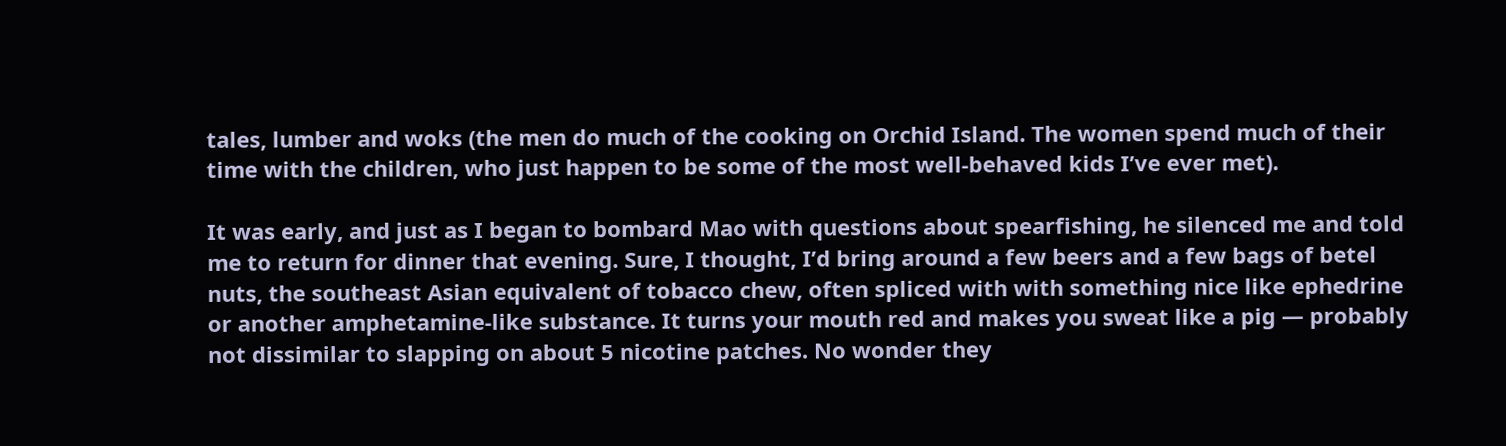tales, lumber and woks (the men do much of the cooking on Orchid Island. The women spend much of their time with the children, who just happen to be some of the most well-behaved kids I’ve ever met).

It was early, and just as I began to bombard Mao with questions about spearfishing, he silenced me and told me to return for dinner that evening. Sure, I thought, I’d bring around a few beers and a few bags of betel nuts, the southeast Asian equivalent of tobacco chew, often spliced with with something nice like ephedrine or another amphetamine-like substance. It turns your mouth red and makes you sweat like a pig — probably not dissimilar to slapping on about 5 nicotine patches. No wonder they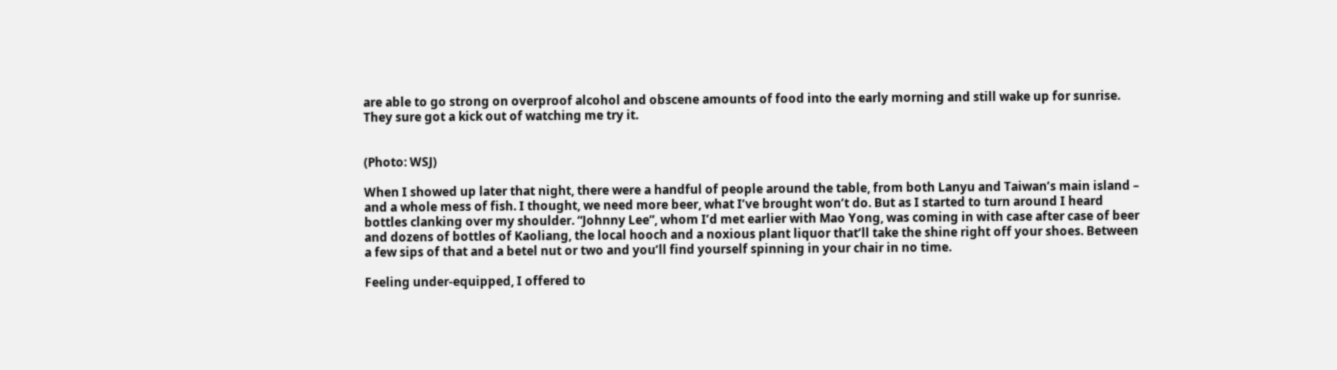are able to go strong on overproof alcohol and obscene amounts of food into the early morning and still wake up for sunrise. They sure got a kick out of watching me try it.


(Photo: WSJ)

When I showed up later that night, there were a handful of people around the table, from both Lanyu and Taiwan’s main island – and a whole mess of fish. I thought, we need more beer, what I’ve brought won’t do. But as I started to turn around I heard bottles clanking over my shoulder. “Johnny Lee”, whom I’d met earlier with Mao Yong, was coming in with case after case of beer and dozens of bottles of Kaoliang, the local hooch and a noxious plant liquor that’ll take the shine right off your shoes. Between a few sips of that and a betel nut or two and you’ll find yourself spinning in your chair in no time.

Feeling under-equipped, I offered to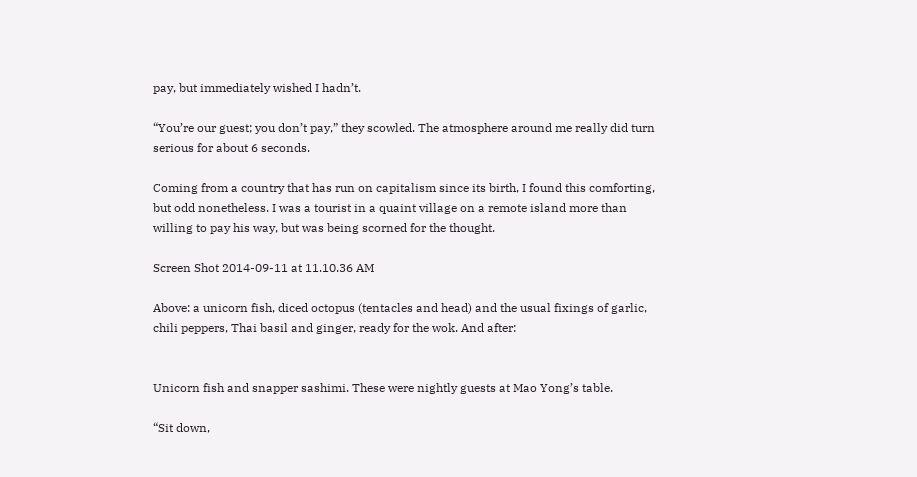pay, but immediately wished I hadn’t.

“You’re our guest; you don’t pay,” they scowled. The atmosphere around me really did turn serious for about 6 seconds.

Coming from a country that has run on capitalism since its birth, I found this comforting, but odd nonetheless. I was a tourist in a quaint village on a remote island more than willing to pay his way, but was being scorned for the thought.

Screen Shot 2014-09-11 at 11.10.36 AM

Above: a unicorn fish, diced octopus (tentacles and head) and the usual fixings of garlic, chili peppers, Thai basil and ginger, ready for the wok. And after:


Unicorn fish and snapper sashimi. These were nightly guests at Mao Yong’s table.

“Sit down,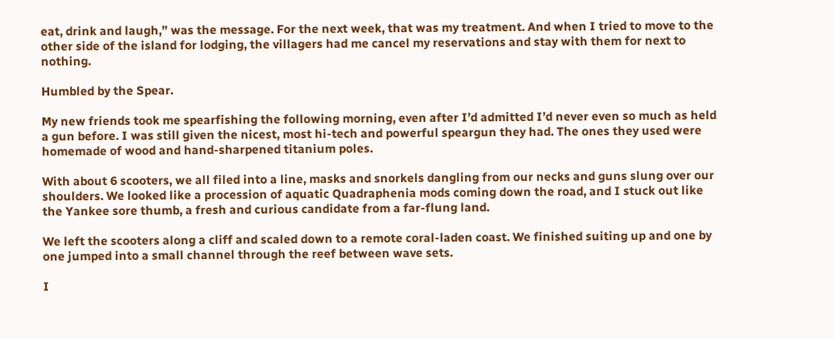eat, drink and laugh,” was the message. For the next week, that was my treatment. And when I tried to move to the other side of the island for lodging, the villagers had me cancel my reservations and stay with them for next to nothing.

Humbled by the Spear.

My new friends took me spearfishing the following morning, even after I’d admitted I’d never even so much as held a gun before. I was still given the nicest, most hi-tech and powerful speargun they had. The ones they used were homemade of wood and hand-sharpened titanium poles.

With about 6 scooters, we all filed into a line, masks and snorkels dangling from our necks and guns slung over our shoulders. We looked like a procession of aquatic Quadraphenia mods coming down the road, and I stuck out like the Yankee sore thumb, a fresh and curious candidate from a far-flung land.

We left the scooters along a cliff and scaled down to a remote coral-laden coast. We finished suiting up and one by one jumped into a small channel through the reef between wave sets.

I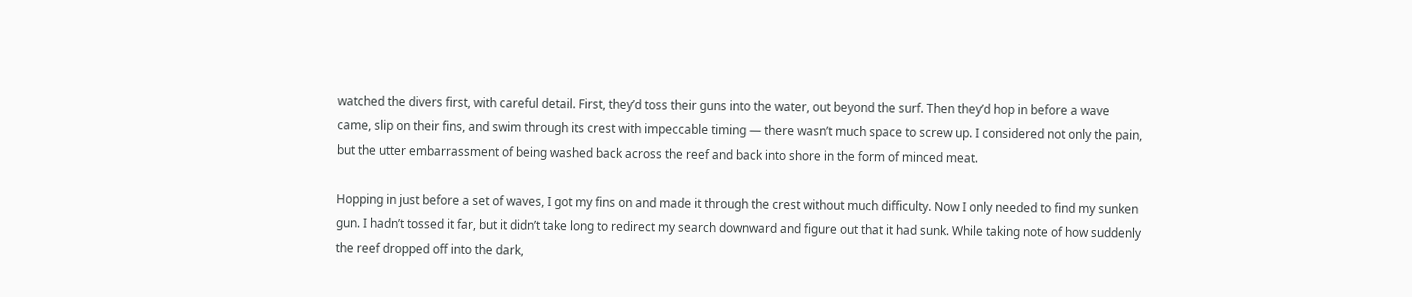watched the divers first, with careful detail. First, they’d toss their guns into the water, out beyond the surf. Then they’d hop in before a wave came, slip on their fins, and swim through its crest with impeccable timing — there wasn’t much space to screw up. I considered not only the pain, but the utter embarrassment of being washed back across the reef and back into shore in the form of minced meat.

Hopping in just before a set of waves, I got my fins on and made it through the crest without much difficulty. Now I only needed to find my sunken gun. I hadn’t tossed it far, but it didn’t take long to redirect my search downward and figure out that it had sunk. While taking note of how suddenly the reef dropped off into the dark,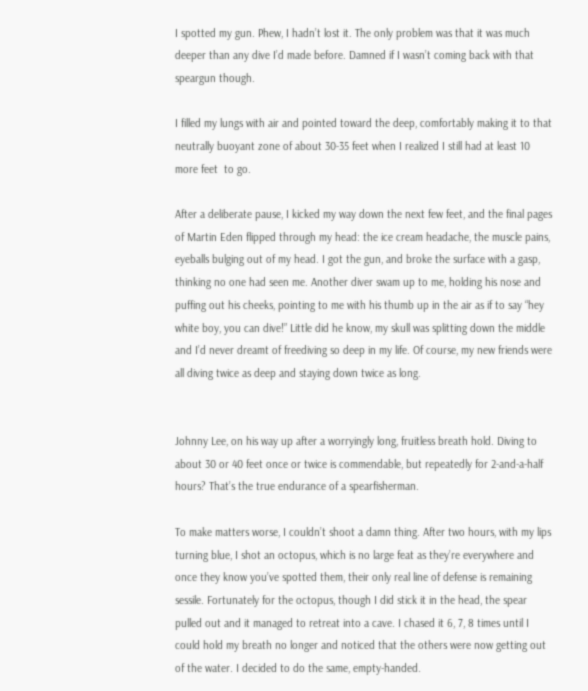I spotted my gun. Phew, I hadn’t lost it. The only problem was that it was much deeper than any dive I’d made before. Damned if I wasn’t coming back with that speargun though.

I filled my lungs with air and pointed toward the deep, comfortably making it to that neutrally buoyant zone of about 30-35 feet when I realized I still had at least 10 more feet  to go.

After a deliberate pause, I kicked my way down the next few feet, and the final pages of Martin Eden flipped through my head: the ice cream headache, the muscle pains, eyeballs bulging out of my head. I got the gun, and broke the surface with a gasp, thinking no one had seen me. Another diver swam up to me, holding his nose and puffing out his cheeks, pointing to me with his thumb up in the air as if to say “hey white boy, you can dive!” Little did he know, my skull was splitting down the middle and I’d never dreamt of freediving so deep in my life. Of course, my new friends were all diving twice as deep and staying down twice as long.


Johnny Lee, on his way up after a worryingly long, fruitless breath hold. Diving to about 30 or 40 feet once or twice is commendable, but repeatedly for 2-and-a-half hours? That’s the true endurance of a spearfisherman.

To make matters worse, I couldn’t shoot a damn thing. After two hours, with my lips turning blue, I shot an octopus, which is no large feat as they’re everywhere and once they know you’ve spotted them, their only real line of defense is remaining sessile. Fortunately for the octopus, though I did stick it in the head, the spear pulled out and it managed to retreat into a cave. I chased it 6, 7, 8 times until I could hold my breath no longer and noticed that the others were now getting out of the water. I decided to do the same, empty-handed.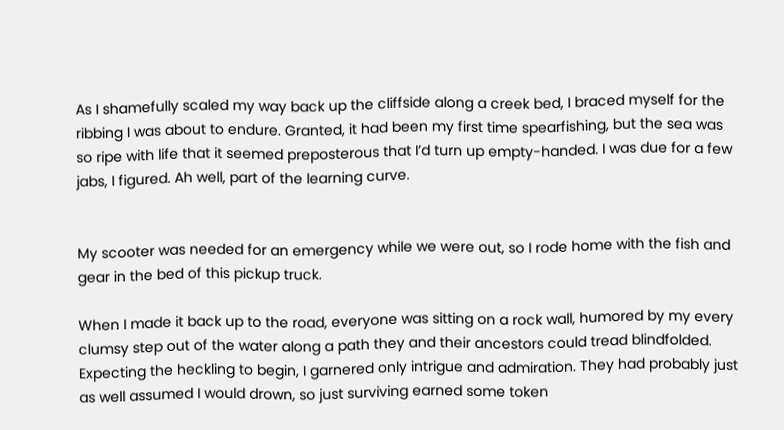As I shamefully scaled my way back up the cliffside along a creek bed, I braced myself for the ribbing I was about to endure. Granted, it had been my first time spearfishing, but the sea was so ripe with life that it seemed preposterous that I’d turn up empty-handed. I was due for a few jabs, I figured. Ah well, part of the learning curve.


My scooter was needed for an emergency while we were out, so I rode home with the fish and gear in the bed of this pickup truck.

When I made it back up to the road, everyone was sitting on a rock wall, humored by my every clumsy step out of the water along a path they and their ancestors could tread blindfolded. Expecting the heckling to begin, I garnered only intrigue and admiration. They had probably just as well assumed I would drown, so just surviving earned some token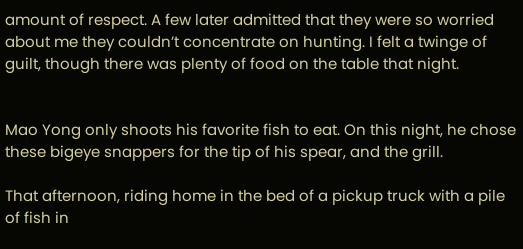amount of respect. A few later admitted that they were so worried about me they couldn’t concentrate on hunting. I felt a twinge of guilt, though there was plenty of food on the table that night.


Mao Yong only shoots his favorite fish to eat. On this night, he chose these bigeye snappers for the tip of his spear, and the grill.

That afternoon, riding home in the bed of a pickup truck with a pile of fish in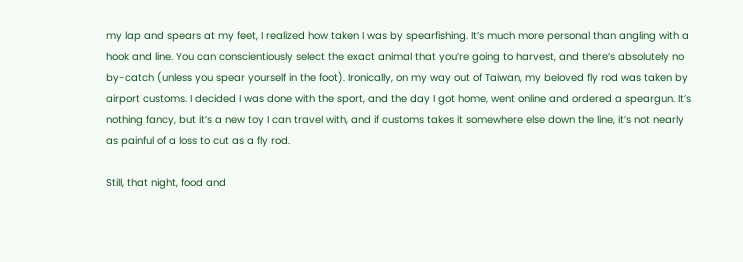my lap and spears at my feet, I realized how taken I was by spearfishing. It’s much more personal than angling with a hook and line. You can conscientiously select the exact animal that you’re going to harvest, and there’s absolutely no by-catch (unless you spear yourself in the foot). Ironically, on my way out of Taiwan, my beloved fly rod was taken by airport customs. I decided I was done with the sport, and the day I got home, went online and ordered a speargun. It’s nothing fancy, but it’s a new toy I can travel with, and if customs takes it somewhere else down the line, it’s not nearly as painful of a loss to cut as a fly rod.

Still, that night, food and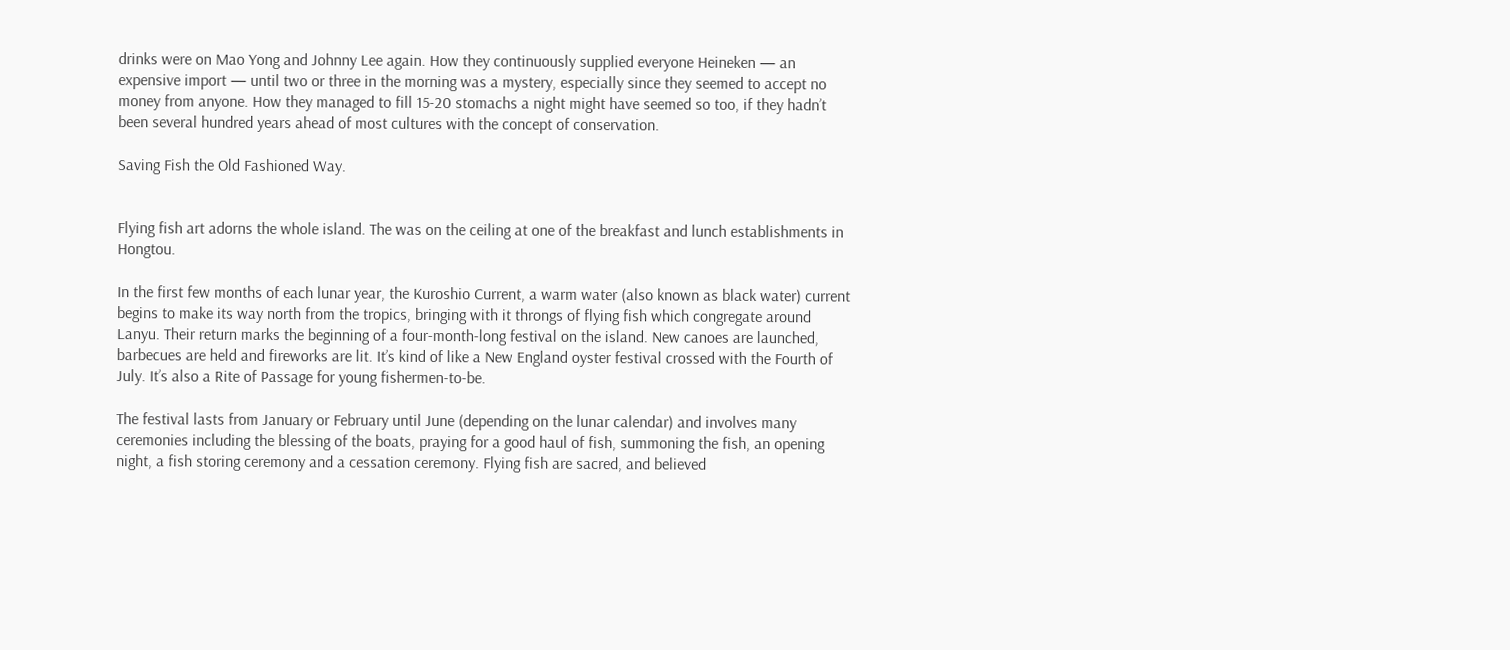drinks were on Mao Yong and Johnny Lee again. How they continuously supplied everyone Heineken — an expensive import — until two or three in the morning was a mystery, especially since they seemed to accept no money from anyone. How they managed to fill 15-20 stomachs a night might have seemed so too, if they hadn’t been several hundred years ahead of most cultures with the concept of conservation.

Saving Fish the Old Fashioned Way.


Flying fish art adorns the whole island. The was on the ceiling at one of the breakfast and lunch establishments in Hongtou.

In the first few months of each lunar year, the Kuroshio Current, a warm water (also known as black water) current begins to make its way north from the tropics, bringing with it throngs of flying fish which congregate around Lanyu. Their return marks the beginning of a four-month-long festival on the island. New canoes are launched, barbecues are held and fireworks are lit. It’s kind of like a New England oyster festival crossed with the Fourth of July. It’s also a Rite of Passage for young fishermen-to-be.

The festival lasts from January or February until June (depending on the lunar calendar) and involves many ceremonies including the blessing of the boats, praying for a good haul of fish, summoning the fish, an opening night, a fish storing ceremony and a cessation ceremony. Flying fish are sacred, and believed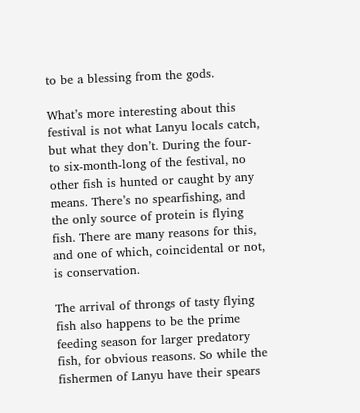to be a blessing from the gods.

What’s more interesting about this festival is not what Lanyu locals catch, but what they don’t. During the four- to six-month-long of the festival, no other fish is hunted or caught by any means. There’s no spearfishing, and the only source of protein is flying fish. There are many reasons for this, and one of which, coincidental or not, is conservation.

The arrival of throngs of tasty flying fish also happens to be the prime feeding season for larger predatory fish, for obvious reasons. So while the fishermen of Lanyu have their spears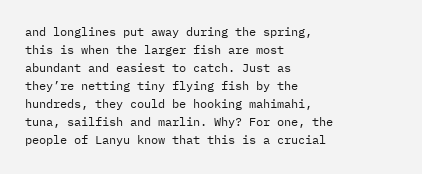and longlines put away during the spring, this is when the larger fish are most abundant and easiest to catch. Just as they’re netting tiny flying fish by the hundreds, they could be hooking mahimahi, tuna, sailfish and marlin. Why? For one, the people of Lanyu know that this is a crucial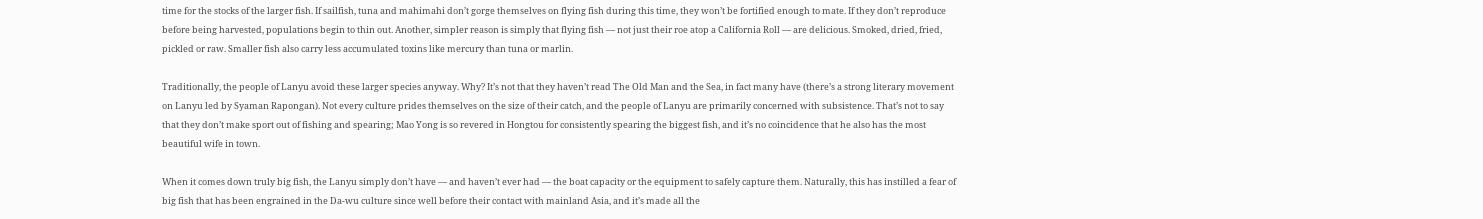time for the stocks of the larger fish. If sailfish, tuna and mahimahi don’t gorge themselves on flying fish during this time, they won’t be fortified enough to mate. If they don’t reproduce before being harvested, populations begin to thin out. Another, simpler reason is simply that flying fish — not just their roe atop a California Roll — are delicious. Smoked, dried, fried, pickled or raw. Smaller fish also carry less accumulated toxins like mercury than tuna or marlin.

Traditionally, the people of Lanyu avoid these larger species anyway. Why? It’s not that they haven’t read The Old Man and the Sea, in fact many have (there’s a strong literary movement on Lanyu led by Syaman Rapongan). Not every culture prides themselves on the size of their catch, and the people of Lanyu are primarily concerned with subsistence. That’s not to say that they don’t make sport out of fishing and spearing; Mao Yong is so revered in Hongtou for consistently spearing the biggest fish, and it’s no coincidence that he also has the most beautiful wife in town.

When it comes down truly big fish, the Lanyu simply don’t have — and haven’t ever had — the boat capacity or the equipment to safely capture them. Naturally, this has instilled a fear of big fish that has been engrained in the Da-wu culture since well before their contact with mainland Asia, and it’s made all the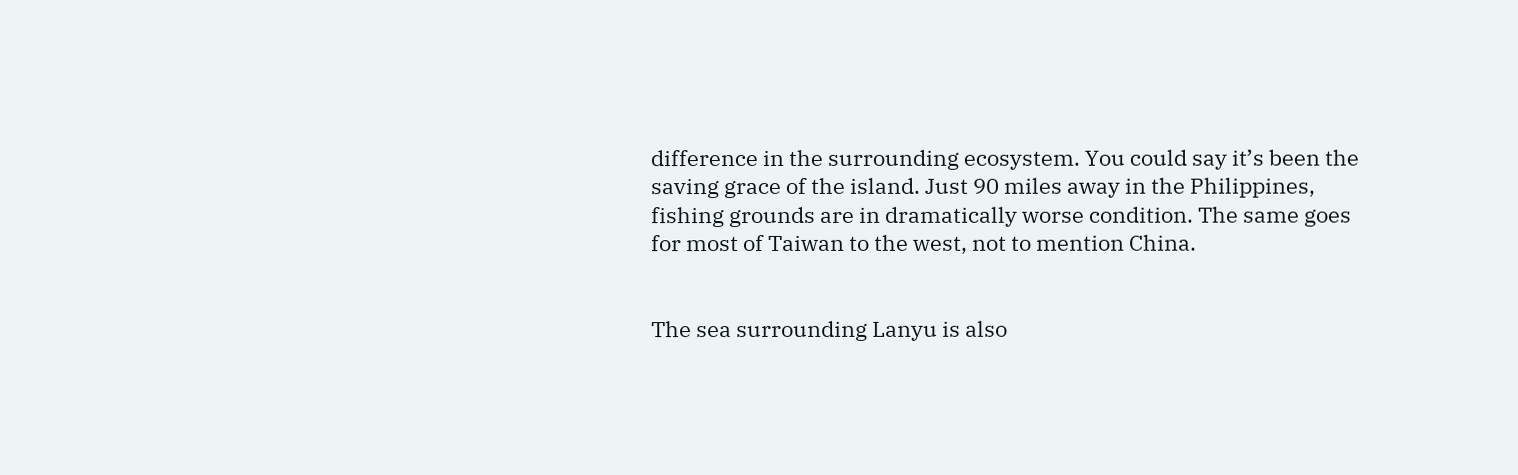difference in the surrounding ecosystem. You could say it’s been the saving grace of the island. Just 90 miles away in the Philippines, fishing grounds are in dramatically worse condition. The same goes for most of Taiwan to the west, not to mention China.


The sea surrounding Lanyu is also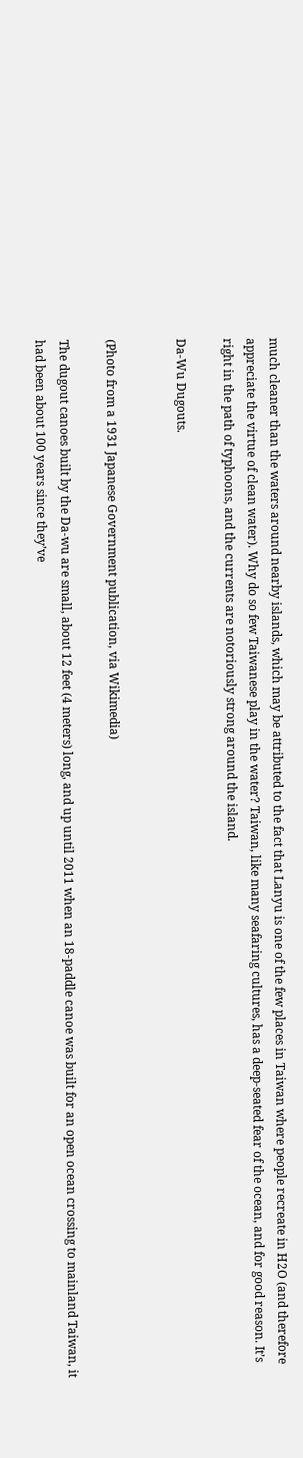much cleaner than the waters around nearby islands, which may be attributed to the fact that Lanyu is one of the few places in Taiwan where people recreate in H2O (and therefore appreciate the virtue of clean water). Why do so few Taiwanese play in the water? Taiwan, like many seafaring cultures, has a deep-seated fear of the ocean, and for good reason. It’s right in the path of typhoons, and the currents are notoriously strong around the island.

Da-Wu Dugouts.


(Photo from a 1931 Japanese Government publication, via Wikimedia)

The dugout canoes built by the Da-wu are small, about 12 feet (4 meters) long, and up until 2011 when an 18-paddle canoe was built for an open ocean crossing to mainland Taiwan, it had been about 100 years since they’ve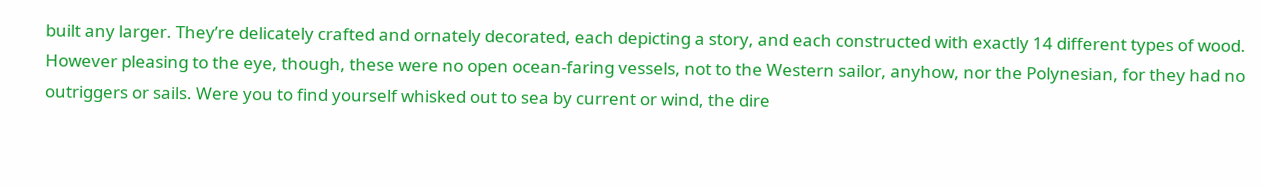built any larger. They’re delicately crafted and ornately decorated, each depicting a story, and each constructed with exactly 14 different types of wood. However pleasing to the eye, though, these were no open ocean-faring vessels, not to the Western sailor, anyhow, nor the Polynesian, for they had no outriggers or sails. Were you to find yourself whisked out to sea by current or wind, the dire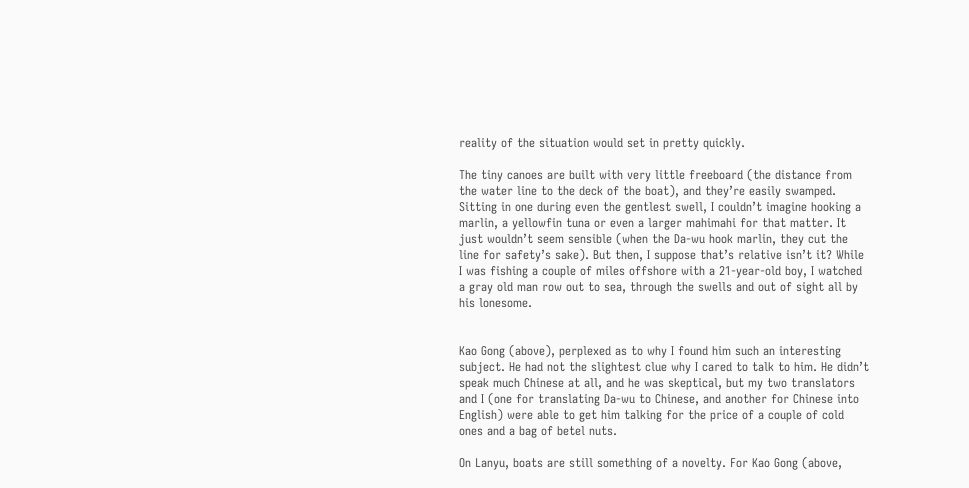reality of the situation would set in pretty quickly.

The tiny canoes are built with very little freeboard (the distance from the water line to the deck of the boat), and they’re easily swamped. Sitting in one during even the gentlest swell, I couldn’t imagine hooking a marlin, a yellowfin tuna or even a larger mahimahi for that matter. It just wouldn’t seem sensible (when the Da-wu hook marlin, they cut the line for safety’s sake). But then, I suppose that’s relative isn’t it? While I was fishing a couple of miles offshore with a 21-year-old boy, I watched a gray old man row out to sea, through the swells and out of sight all by his lonesome.


Kao Gong (above), perplexed as to why I found him such an interesting subject. He had not the slightest clue why I cared to talk to him. He didn’t speak much Chinese at all, and he was skeptical, but my two translators and I (one for translating Da-wu to Chinese, and another for Chinese into English) were able to get him talking for the price of a couple of cold ones and a bag of betel nuts.

On Lanyu, boats are still something of a novelty. For Kao Gong (above,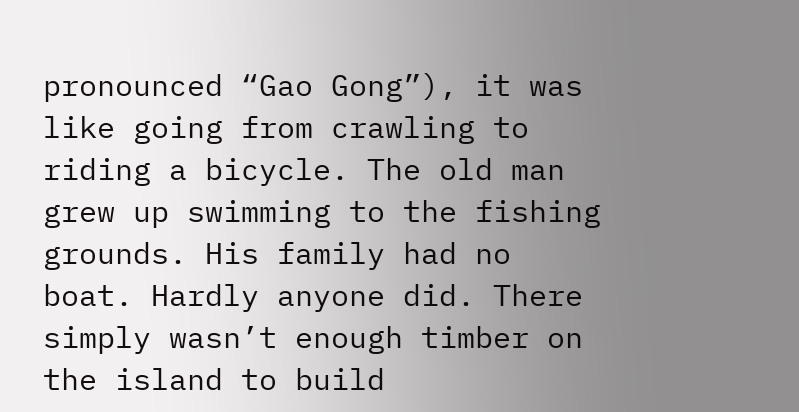pronounced “Gao Gong”), it was like going from crawling to riding a bicycle. The old man grew up swimming to the fishing grounds. His family had no boat. Hardly anyone did. There simply wasn’t enough timber on the island to build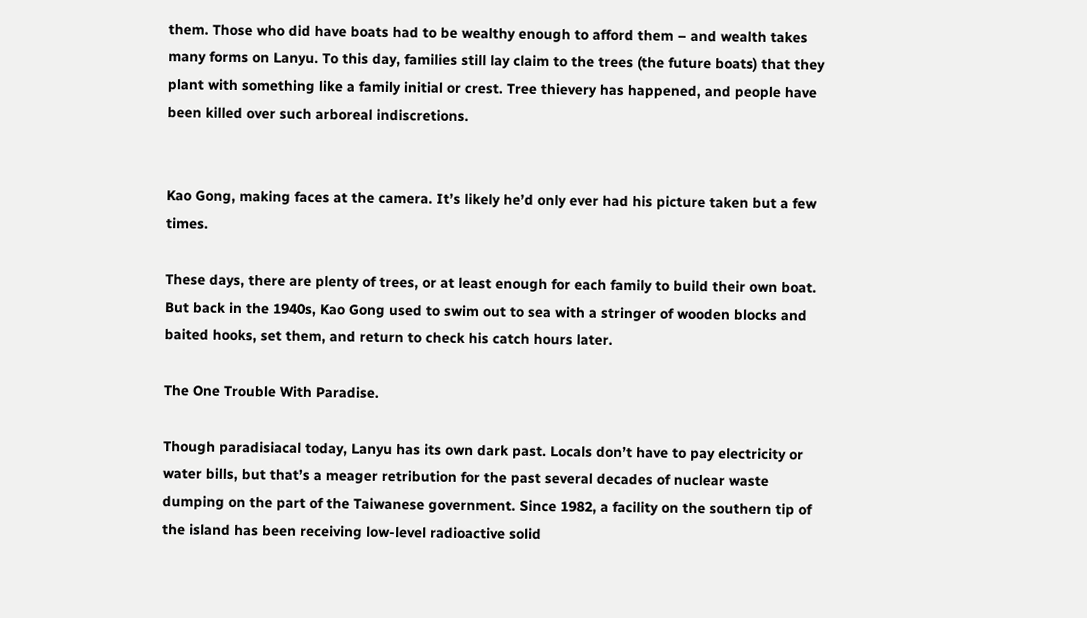them. Those who did have boats had to be wealthy enough to afford them – and wealth takes many forms on Lanyu. To this day, families still lay claim to the trees (the future boats) that they plant with something like a family initial or crest. Tree thievery has happened, and people have been killed over such arboreal indiscretions.


Kao Gong, making faces at the camera. It’s likely he’d only ever had his picture taken but a few times.

These days, there are plenty of trees, or at least enough for each family to build their own boat. But back in the 1940s, Kao Gong used to swim out to sea with a stringer of wooden blocks and baited hooks, set them, and return to check his catch hours later.

The One Trouble With Paradise.

Though paradisiacal today, Lanyu has its own dark past. Locals don’t have to pay electricity or water bills, but that’s a meager retribution for the past several decades of nuclear waste dumping on the part of the Taiwanese government. Since 1982, a facility on the southern tip of the island has been receiving low-level radioactive solid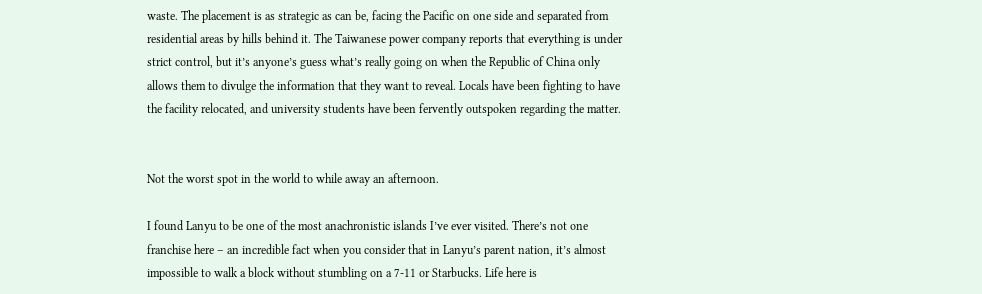waste. The placement is as strategic as can be, facing the Pacific on one side and separated from residential areas by hills behind it. The Taiwanese power company reports that everything is under strict control, but it’s anyone’s guess what’s really going on when the Republic of China only allows them to divulge the information that they want to reveal. Locals have been fighting to have the facility relocated, and university students have been fervently outspoken regarding the matter.


Not the worst spot in the world to while away an afternoon.

I found Lanyu to be one of the most anachronistic islands I’ve ever visited. There’s not one franchise here – an incredible fact when you consider that in Lanyu’s parent nation, it’s almost impossible to walk a block without stumbling on a 7-11 or Starbucks. Life here is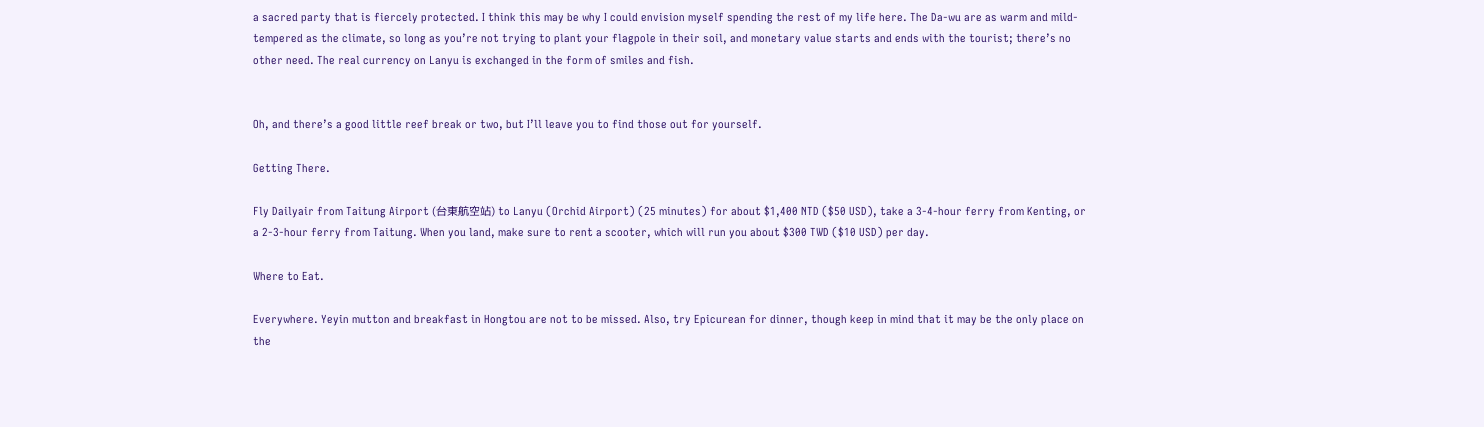a sacred party that is fiercely protected. I think this may be why I could envision myself spending the rest of my life here. The Da-wu are as warm and mild-tempered as the climate, so long as you’re not trying to plant your flagpole in their soil, and monetary value starts and ends with the tourist; there’s no other need. The real currency on Lanyu is exchanged in the form of smiles and fish.


Oh, and there’s a good little reef break or two, but I’ll leave you to find those out for yourself.

Getting There.

Fly Dailyair from Taitung Airport (台東航空站) to Lanyu (Orchid Airport) (25 minutes) for about $1,400 NTD ($50 USD), take a 3-4-hour ferry from Kenting, or a 2-3-hour ferry from Taitung. When you land, make sure to rent a scooter, which will run you about $300 TWD ($10 USD) per day.

Where to Eat.

Everywhere. Yeyin mutton and breakfast in Hongtou are not to be missed. Also, try Epicurean for dinner, though keep in mind that it may be the only place on the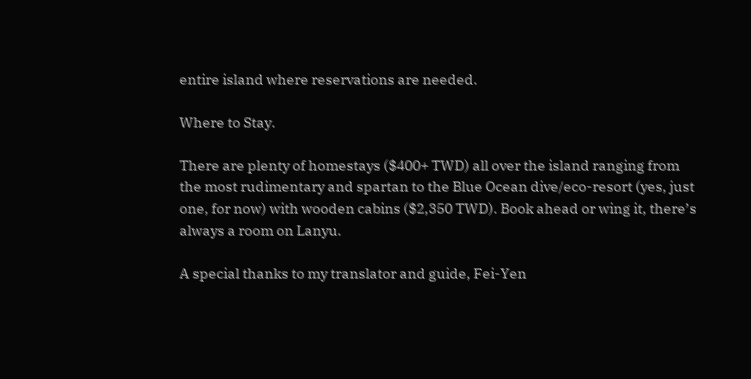entire island where reservations are needed.

Where to Stay.

There are plenty of homestays ($400+ TWD) all over the island ranging from the most rudimentary and spartan to the Blue Ocean dive/eco-resort (yes, just one, for now) with wooden cabins ($2,350 TWD). Book ahead or wing it, there’s always a room on Lanyu.

A special thanks to my translator and guide, Fei-Yen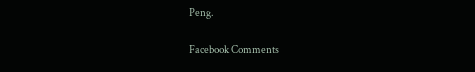Peng.

Facebook Comments